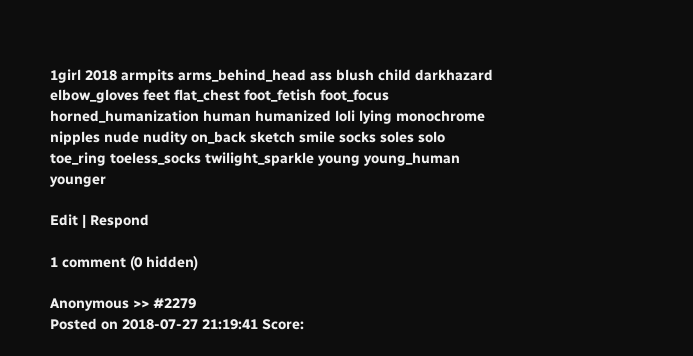1girl 2018 armpits arms_behind_head ass blush child darkhazard elbow_gloves feet flat_chest foot_fetish foot_focus horned_humanization human humanized loli lying monochrome nipples nude nudity on_back sketch smile socks soles solo toe_ring toeless_socks twilight_sparkle young young_human younger

Edit | Respond

1 comment (0 hidden)

Anonymous >> #2279
Posted on 2018-07-27 21:19:41 Score: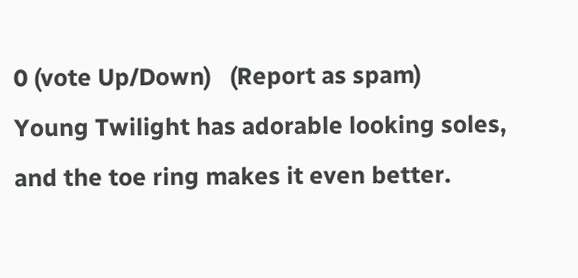0 (vote Up/Down)   (Report as spam)
Young Twilight has adorable looking soles, and the toe ring makes it even better.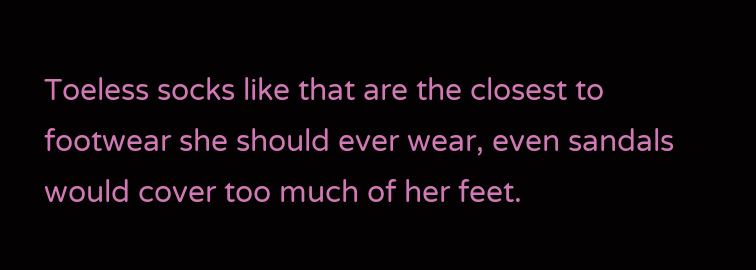Toeless socks like that are the closest to footwear she should ever wear, even sandals would cover too much of her feet.